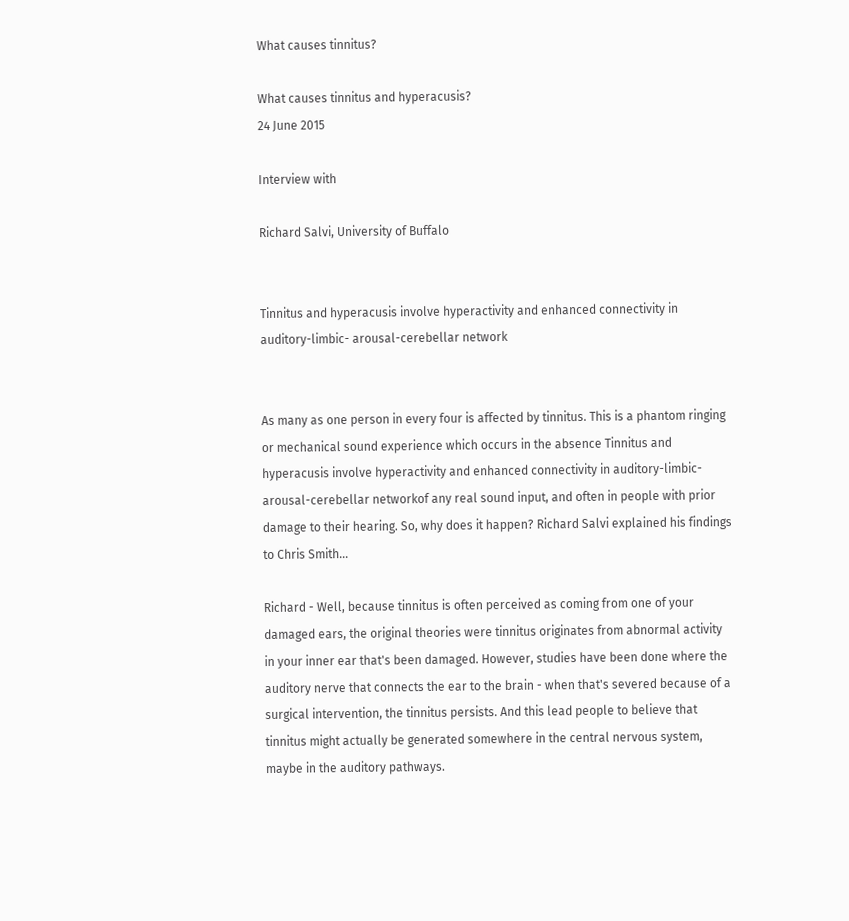What causes tinnitus?

What causes tinnitus and hyperacusis?
24 June 2015

Interview with

Richard Salvi, University of Buffalo


Tinnitus and hyperacusis involve hyperactivity and enhanced connectivity in auditory-limbic- arousal-cerebellar network


As many as one person in every four is affected by tinnitus. This is a phantom ringing or mechanical sound experience which occurs in the absence Tinnitus and hyperacusis involve hyperactivity and enhanced connectivity in auditory-limbic- arousal-cerebellar networkof any real sound input, and often in people with prior damage to their hearing. So, why does it happen? Richard Salvi explained his findings to Chris Smith...

Richard - Well, because tinnitus is often perceived as coming from one of your damaged ears, the original theories were tinnitus originates from abnormal activity in your inner ear that's been damaged. However, studies have been done where the auditory nerve that connects the ear to the brain - when that's severed because of a surgical intervention, the tinnitus persists. And this lead people to believe that tinnitus might actually be generated somewhere in the central nervous system, maybe in the auditory pathways.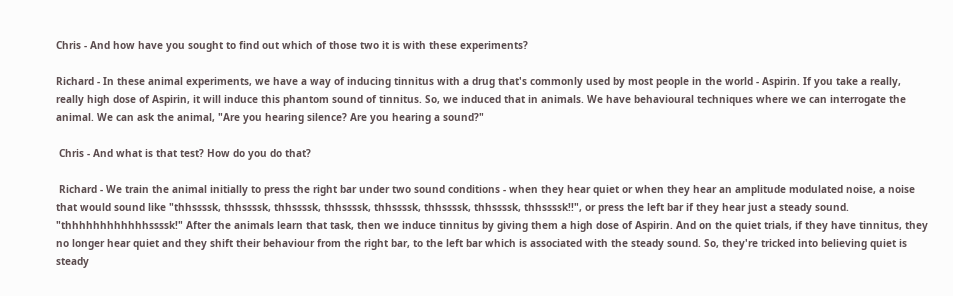Chris - And how have you sought to find out which of those two it is with these experiments?

Richard - In these animal experiments, we have a way of inducing tinnitus with a drug that's commonly used by most people in the world - Aspirin. If you take a really, really high dose of Aspirin, it will induce this phantom sound of tinnitus. So, we induced that in animals. We have behavioural techniques where we can interrogate the animal. We can ask the animal, "Are you hearing silence? Are you hearing a sound?"

 Chris - And what is that test? How do you do that?

 Richard - We train the animal initially to press the right bar under two sound conditions - when they hear quiet or when they hear an amplitude modulated noise, a noise that would sound like "thhssssk, thhssssk, thhssssk, thhssssk, thhssssk, thhssssk, thhssssk, thhssssk!!", or press the left bar if they hear just a steady sound. "thhhhhhhhhhhhssssk!" After the animals learn that task, then we induce tinnitus by giving them a high dose of Aspirin. And on the quiet trials, if they have tinnitus, they no longer hear quiet and they shift their behaviour from the right bar, to the left bar which is associated with the steady sound. So, they're tricked into believing quiet is steady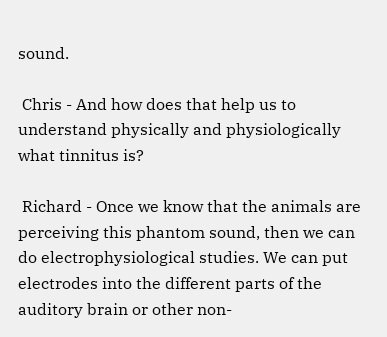sound.

 Chris - And how does that help us to understand physically and physiologically what tinnitus is?

 Richard - Once we know that the animals are perceiving this phantom sound, then we can do electrophysiological studies. We can put electrodes into the different parts of the auditory brain or other non-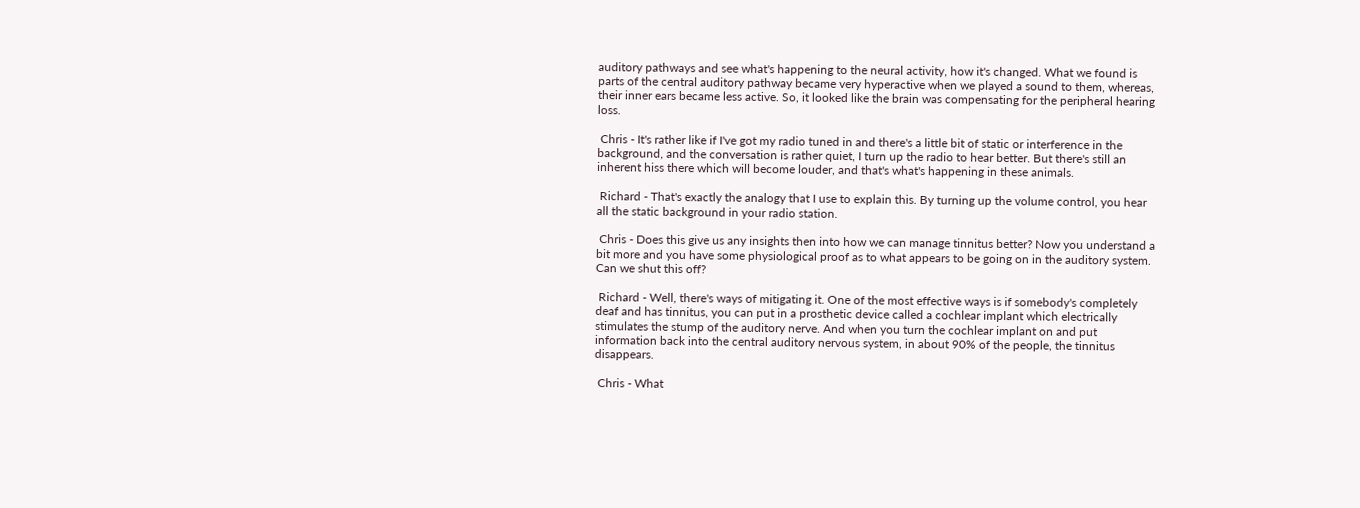auditory pathways and see what's happening to the neural activity, how it's changed. What we found is parts of the central auditory pathway became very hyperactive when we played a sound to them, whereas, their inner ears became less active. So, it looked like the brain was compensating for the peripheral hearing loss.

 Chris - It's rather like if I've got my radio tuned in and there's a little bit of static or interference in the background, and the conversation is rather quiet, I turn up the radio to hear better. But there's still an inherent hiss there which will become louder, and that's what's happening in these animals.

 Richard - That's exactly the analogy that I use to explain this. By turning up the volume control, you hear all the static background in your radio station.

 Chris - Does this give us any insights then into how we can manage tinnitus better? Now you understand a bit more and you have some physiological proof as to what appears to be going on in the auditory system. Can we shut this off?

 Richard - Well, there's ways of mitigating it. One of the most effective ways is if somebody's completely deaf and has tinnitus, you can put in a prosthetic device called a cochlear implant which electrically stimulates the stump of the auditory nerve. And when you turn the cochlear implant on and put information back into the central auditory nervous system, in about 90% of the people, the tinnitus disappears.

 Chris - What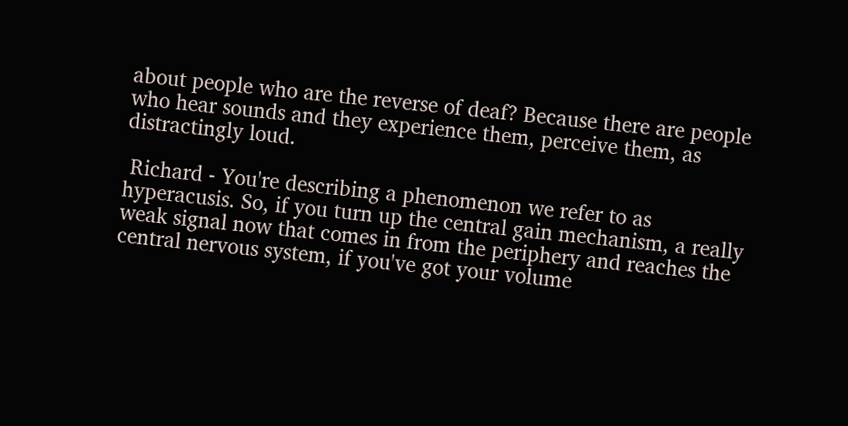about people who are the reverse of deaf? Because there are people who hear sounds and they experience them, perceive them, as distractingly loud.

 Richard - You're describing a phenomenon we refer to as hyperacusis. So, if you turn up the central gain mechanism, a really weak signal now that comes in from the periphery and reaches the central nervous system, if you've got your volume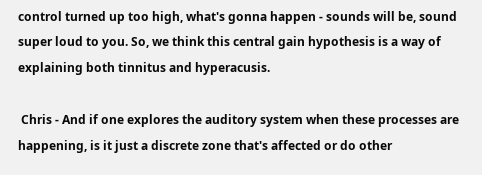control turned up too high, what's gonna happen - sounds will be, sound super loud to you. So, we think this central gain hypothesis is a way of explaining both tinnitus and hyperacusis.

 Chris - And if one explores the auditory system when these processes are happening, is it just a discrete zone that's affected or do other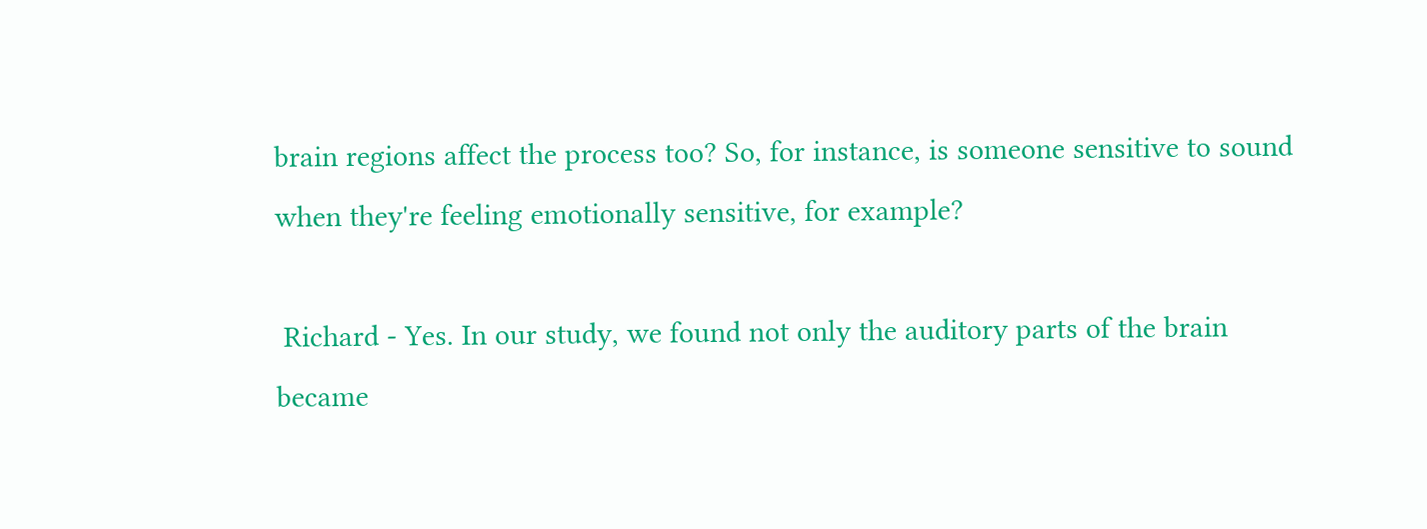brain regions affect the process too? So, for instance, is someone sensitive to sound when they're feeling emotionally sensitive, for example?

 Richard - Yes. In our study, we found not only the auditory parts of the brain became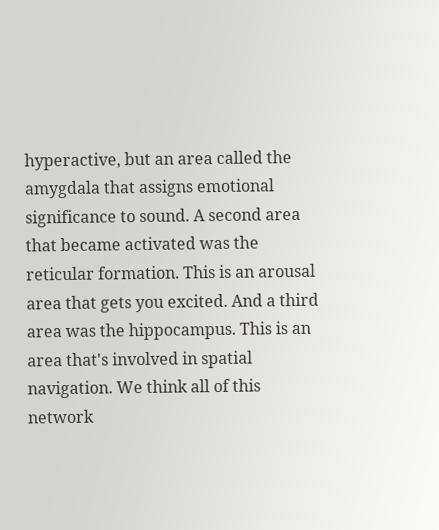hyperactive, but an area called the amygdala that assigns emotional significance to sound. A second area that became activated was the reticular formation. This is an arousal area that gets you excited. And a third area was the hippocampus. This is an area that's involved in spatial navigation. We think all of this network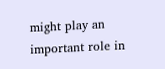might play an important role in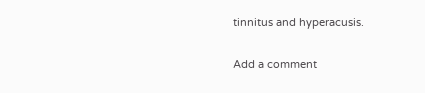tinnitus and hyperacusis.


Add a comment